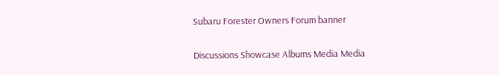Subaru Forester Owners Forum banner

Discussions Showcase Albums Media Media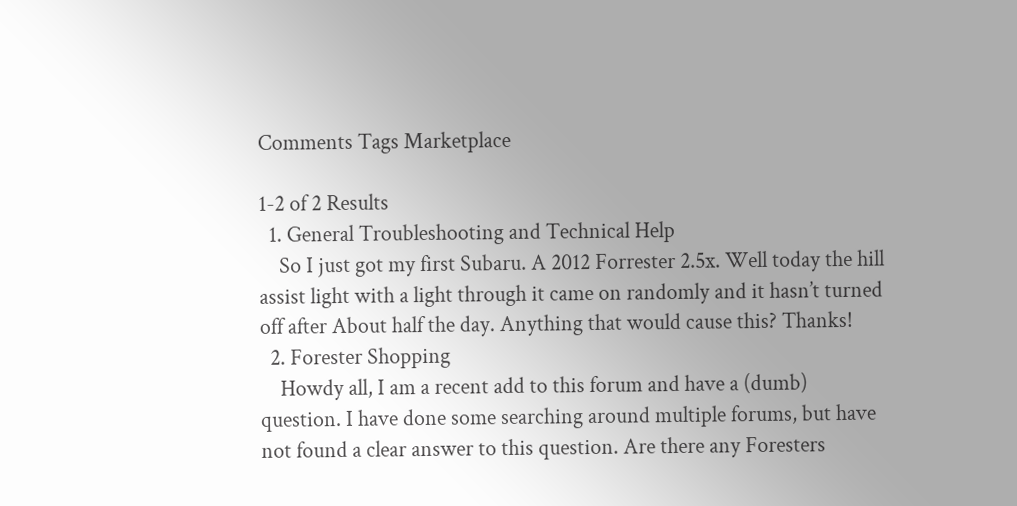Comments Tags Marketplace

1-2 of 2 Results
  1. General Troubleshooting and Technical Help
    So I just got my first Subaru. A 2012 Forrester 2.5x. Well today the hill assist light with a light through it came on randomly and it hasn’t turned off after About half the day. Anything that would cause this? Thanks!
  2. Forester Shopping
    Howdy all, I am a recent add to this forum and have a (dumb) question. I have done some searching around multiple forums, but have not found a clear answer to this question. Are there any Foresters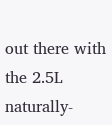out there with the 2.5L naturally-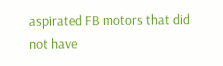aspirated FB motors that did not have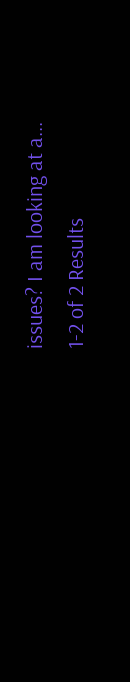issues? I am looking at a...
1-2 of 2 Results